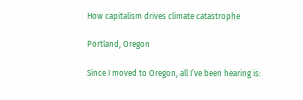How capitalism drives climate catastrophe

Portland, Oregon

Since I moved to Oregon, all I’ve been hearing is: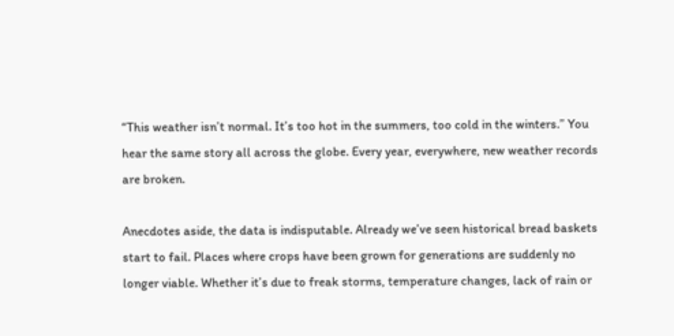“This weather isn’t normal. It’s too hot in the summers, too cold in the winters.” You hear the same story all across the globe. Every year, everywhere, new weather records are broken.

Anecdotes aside, the data is indisputable. Already we’ve seen historical bread baskets start to fail. Places where crops have been grown for generations are suddenly no longer viable. Whether it’s due to freak storms, temperature changes, lack of rain or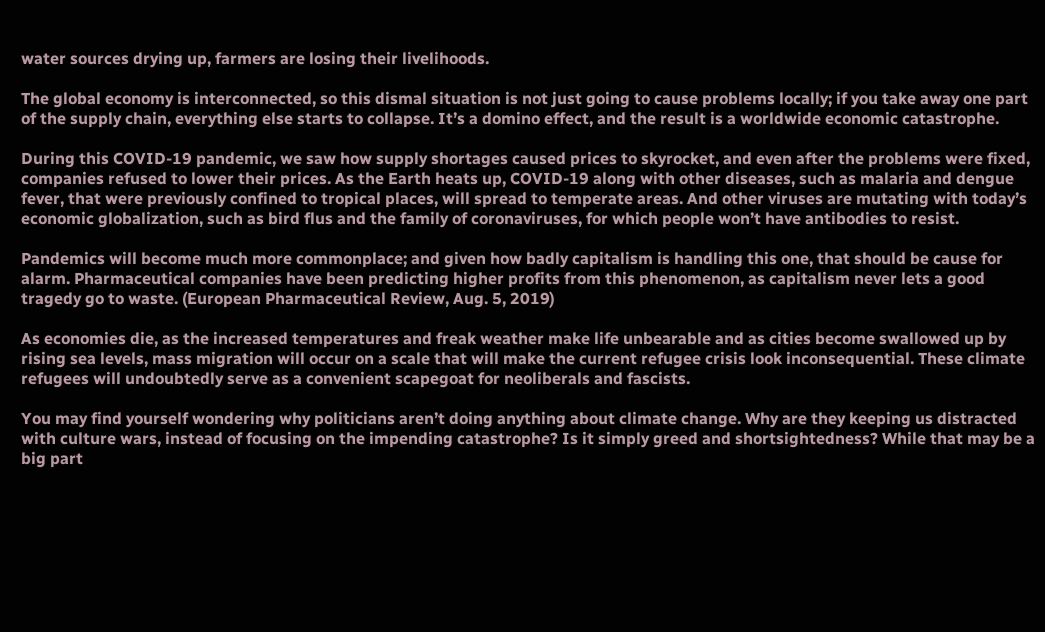water sources drying up, farmers are losing their livelihoods.

The global economy is interconnected, so this dismal situation is not just going to cause problems locally; if you take away one part of the supply chain, everything else starts to collapse. It’s a domino effect, and the result is a worldwide economic catastrophe.

During this COVID-19 pandemic, we saw how supply shortages caused prices to skyrocket, and even after the problems were fixed, companies refused to lower their prices. As the Earth heats up, COVID-19 along with other diseases, such as malaria and dengue fever, that were previously confined to tropical places, will spread to temperate areas. And other viruses are mutating with today’s economic globalization, such as bird flus and the family of coronaviruses, for which people won’t have antibodies to resist.

Pandemics will become much more commonplace; and given how badly capitalism is handling this one, that should be cause for alarm. Pharmaceutical companies have been predicting higher profits from this phenomenon, as capitalism never lets a good tragedy go to waste. (European Pharmaceutical Review, Aug. 5, 2019)

As economies die, as the increased temperatures and freak weather make life unbearable and as cities become swallowed up by rising sea levels, mass migration will occur on a scale that will make the current refugee crisis look inconsequential. These climate refugees will undoubtedly serve as a convenient scapegoat for neoliberals and fascists.

You may find yourself wondering why politicians aren’t doing anything about climate change. Why are they keeping us distracted with culture wars, instead of focusing on the impending catastrophe? Is it simply greed and shortsightedness? While that may be a big part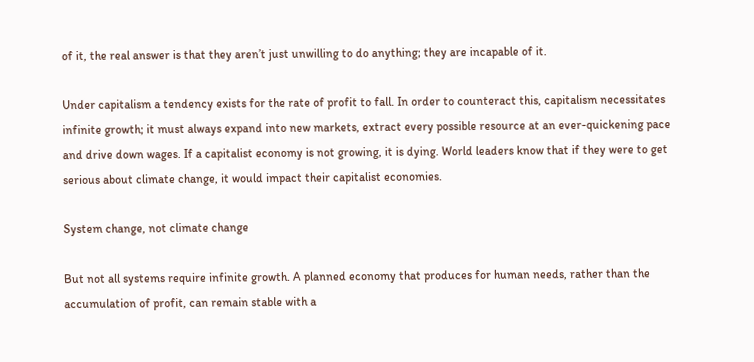of it, the real answer is that they aren’t just unwilling to do anything; they are incapable of it.

Under capitalism a tendency exists for the rate of profit to fall. In order to counteract this, capitalism necessitates infinite growth; it must always expand into new markets, extract every possible resource at an ever-quickening pace and drive down wages. If a capitalist economy is not growing, it is dying. World leaders know that if they were to get serious about climate change, it would impact their capitalist economies.

System change, not climate change

But not all systems require infinite growth. A planned economy that produces for human needs, rather than the accumulation of profit, can remain stable with a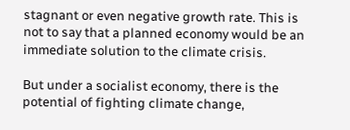stagnant or even negative growth rate. This is not to say that a planned economy would be an immediate solution to the climate crisis.

But under a socialist economy, there is the potential of fighting climate change,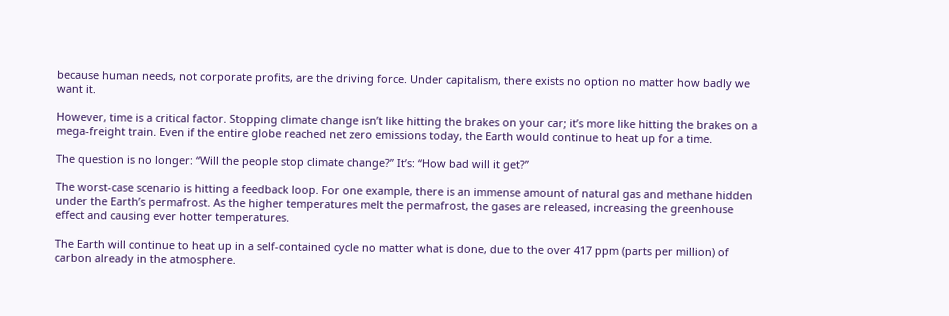because human needs, not corporate profits, are the driving force. Under capitalism, there exists no option no matter how badly we want it.

However, time is a critical factor. Stopping climate change isn’t like hitting the brakes on your car; it’s more like hitting the brakes on a mega-freight train. Even if the entire globe reached net zero emissions today, the Earth would continue to heat up for a time.

The question is no longer: “Will the people stop climate change?” It’s: “How bad will it get?”

The worst-case scenario is hitting a feedback loop. For one example, there is an immense amount of natural gas and methane hidden under the Earth’s permafrost. As the higher temperatures melt the permafrost, the gases are released, increasing the greenhouse effect and causing ever hotter temperatures.

The Earth will continue to heat up in a self-contained cycle no matter what is done, due to the over 417 ppm (parts per million) of carbon already in the atmosphere.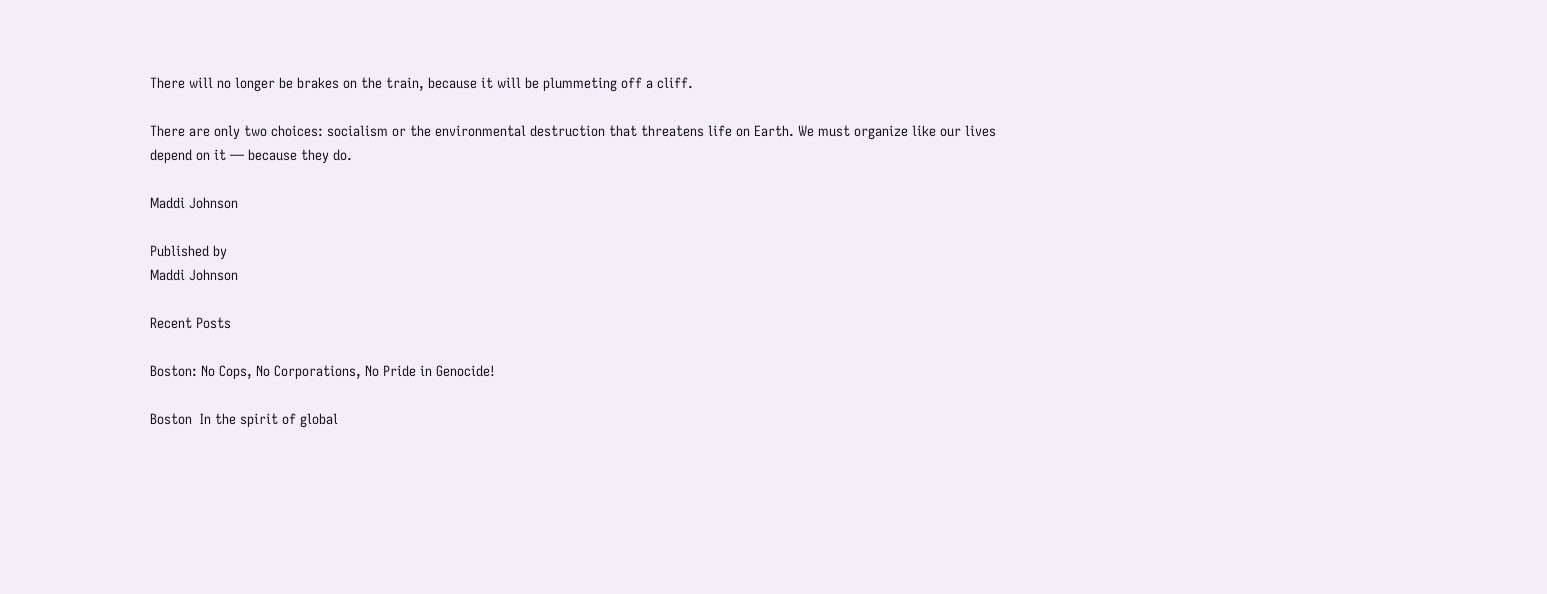There will no longer be brakes on the train, because it will be plummeting off a cliff.

There are only two choices: socialism or the environmental destruction that threatens life on Earth. We must organize like our lives depend on it — because they do.

Maddi Johnson

Published by
Maddi Johnson

Recent Posts

Boston: No Cops, No Corporations, No Pride in Genocide!

Boston  In the spirit of global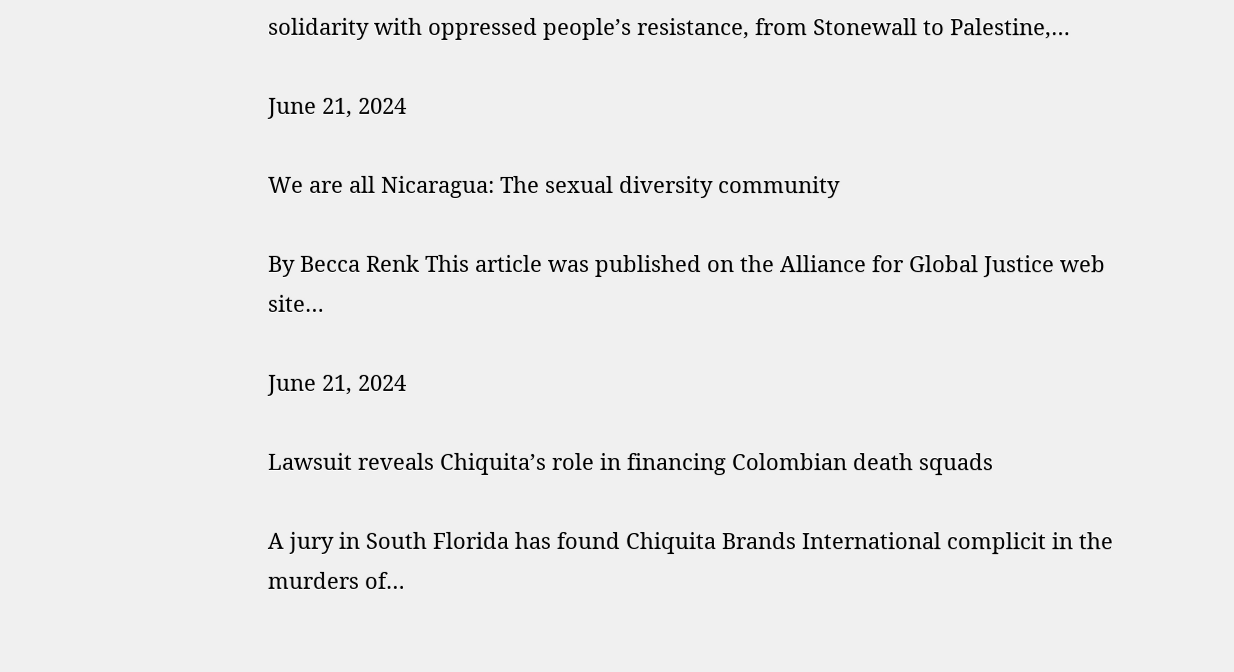solidarity with oppressed people’s resistance, from Stonewall to Palestine,…

June 21, 2024

We are all Nicaragua: The sexual diversity community

By Becca Renk This article was published on the Alliance for Global Justice web site…

June 21, 2024

Lawsuit reveals Chiquita’s role in financing Colombian death squads

A jury in South Florida has found Chiquita Brands International complicit in the murders of…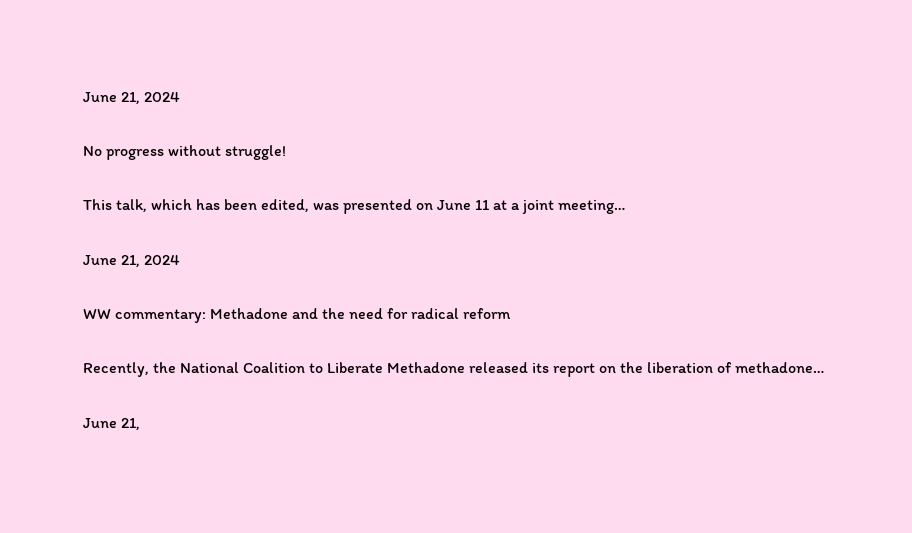June 21, 2024

No progress without struggle!

This talk, which has been edited, was presented on June 11 at a joint meeting…

June 21, 2024

WW commentary: Methadone and the need for radical reform

Recently, the National Coalition to Liberate Methadone released its report on the liberation of methadone…

June 21,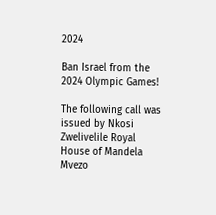2024

Ban Israel from the 2024 Olympic Games!

The following call was issued by Nkosi Zwelivelile Royal House of Mandela Mvezo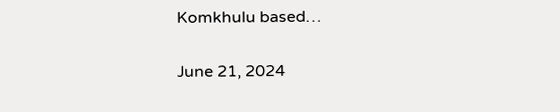Komkhulu based…

June 21, 2024